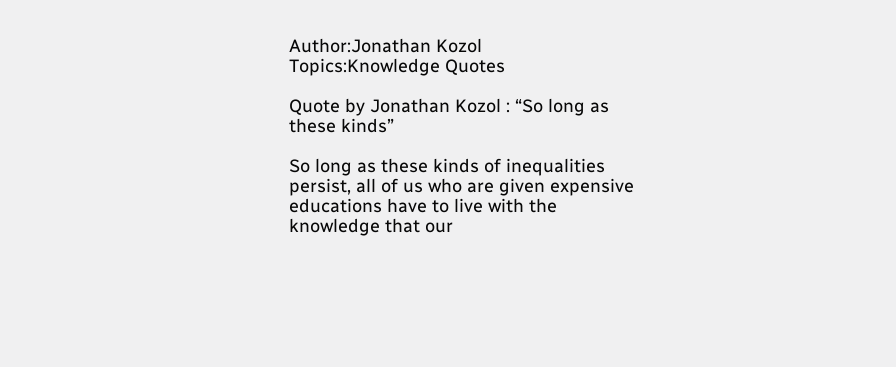Author:Jonathan Kozol
Topics:Knowledge Quotes

Quote by Jonathan Kozol : “So long as these kinds”

So long as these kinds of inequalities persist, all of us who are given expensive educations have to live with the knowledge that our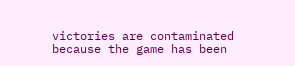victories are contaminated because the game has been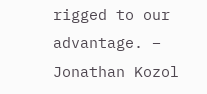rigged to our advantage. – Jonathan Kozol